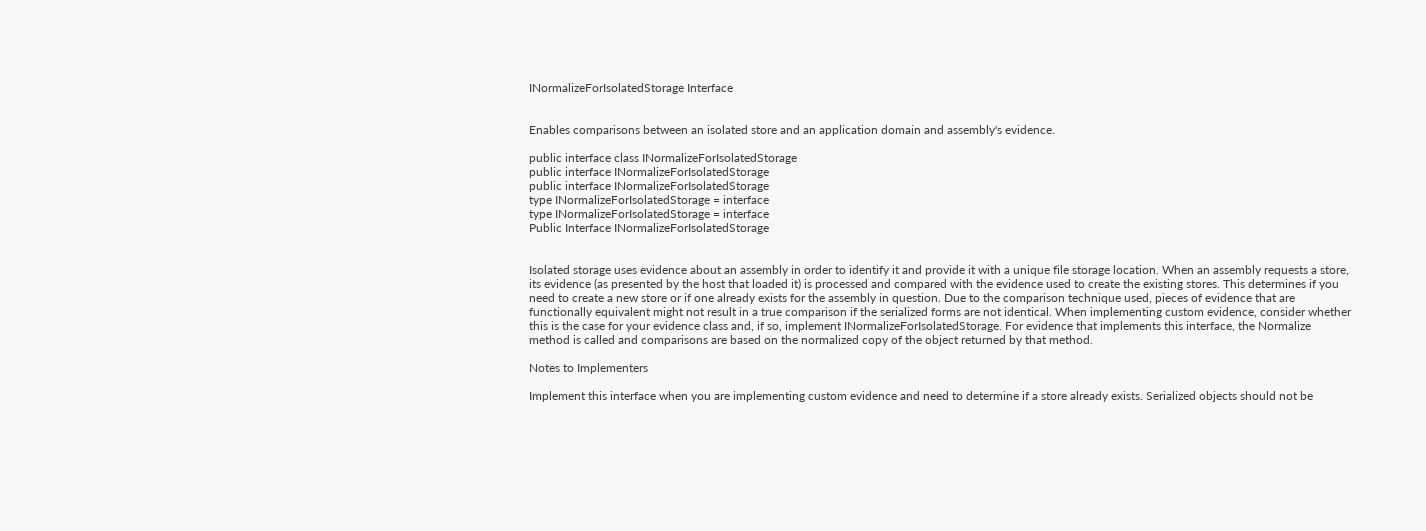INormalizeForIsolatedStorage Interface


Enables comparisons between an isolated store and an application domain and assembly's evidence.

public interface class INormalizeForIsolatedStorage
public interface INormalizeForIsolatedStorage
public interface INormalizeForIsolatedStorage
type INormalizeForIsolatedStorage = interface
type INormalizeForIsolatedStorage = interface
Public Interface INormalizeForIsolatedStorage


Isolated storage uses evidence about an assembly in order to identify it and provide it with a unique file storage location. When an assembly requests a store, its evidence (as presented by the host that loaded it) is processed and compared with the evidence used to create the existing stores. This determines if you need to create a new store or if one already exists for the assembly in question. Due to the comparison technique used, pieces of evidence that are functionally equivalent might not result in a true comparison if the serialized forms are not identical. When implementing custom evidence, consider whether this is the case for your evidence class and, if so, implement INormalizeForIsolatedStorage. For evidence that implements this interface, the Normalize method is called and comparisons are based on the normalized copy of the object returned by that method.

Notes to Implementers

Implement this interface when you are implementing custom evidence and need to determine if a store already exists. Serialized objects should not be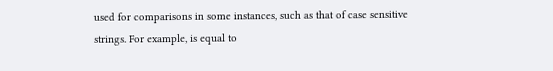used for comparisons in some instances, such as that of case sensitive strings. For example, is equal to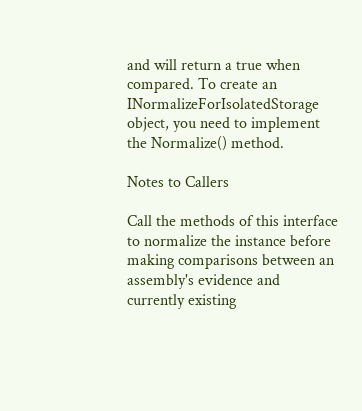and will return a true when compared. To create an INormalizeForIsolatedStorage object, you need to implement the Normalize() method.

Notes to Callers

Call the methods of this interface to normalize the instance before making comparisons between an assembly's evidence and currently existing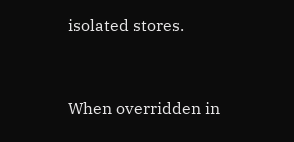isolated stores.



When overridden in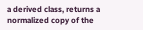a derived class, returns a normalized copy of the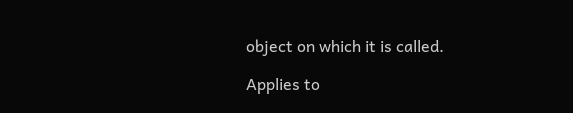object on which it is called.

Applies to